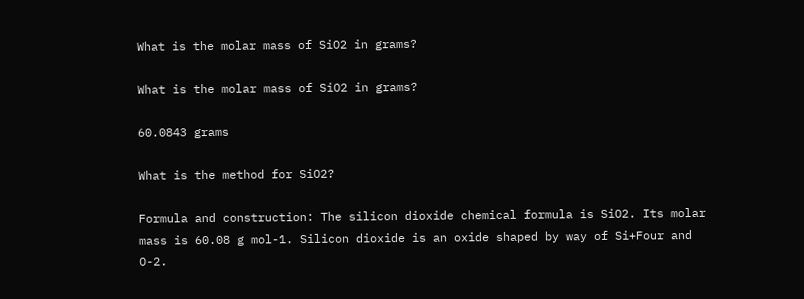What is the molar mass of SiO2 in grams?

What is the molar mass of SiO2 in grams?

60.0843 grams

What is the method for SiO2?

Formula and construction: The silicon dioxide chemical formula is SiO2. Its molar mass is 60.08 g mol-1. Silicon dioxide is an oxide shaped by way of Si+Four and O-2.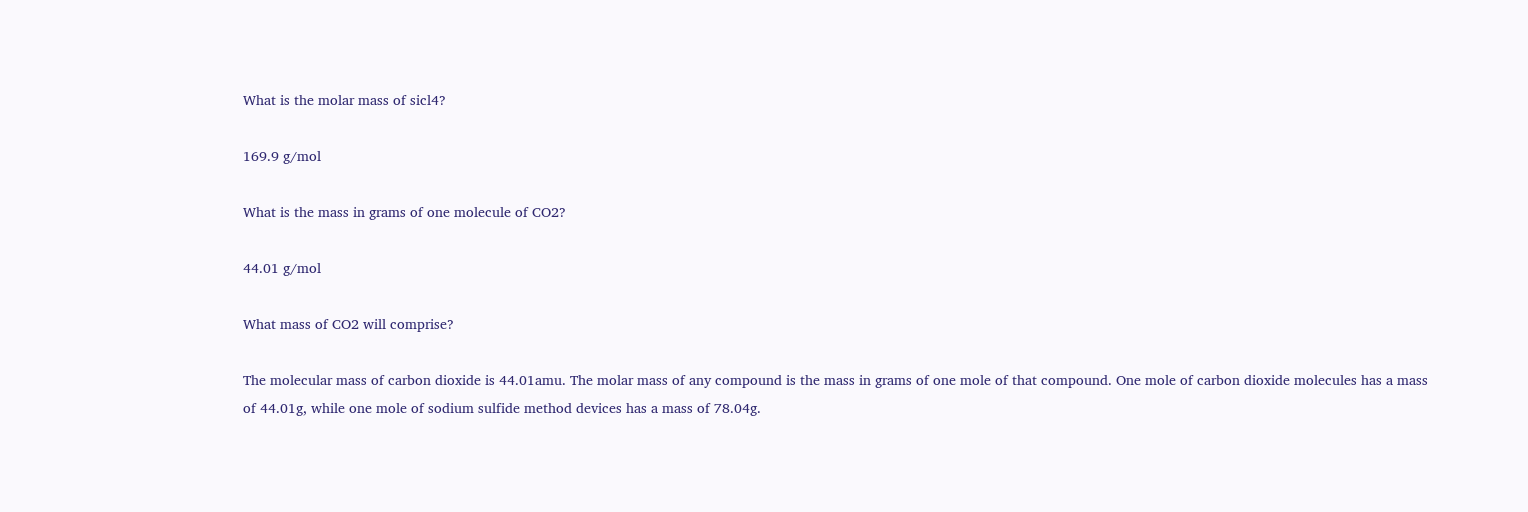What is the molar mass of sicl4?

169.9 g/mol

What is the mass in grams of one molecule of CO2?

44.01 g/mol

What mass of CO2 will comprise?

The molecular mass of carbon dioxide is 44.01amu. The molar mass of any compound is the mass in grams of one mole of that compound. One mole of carbon dioxide molecules has a mass of 44.01g, while one mole of sodium sulfide method devices has a mass of 78.04g.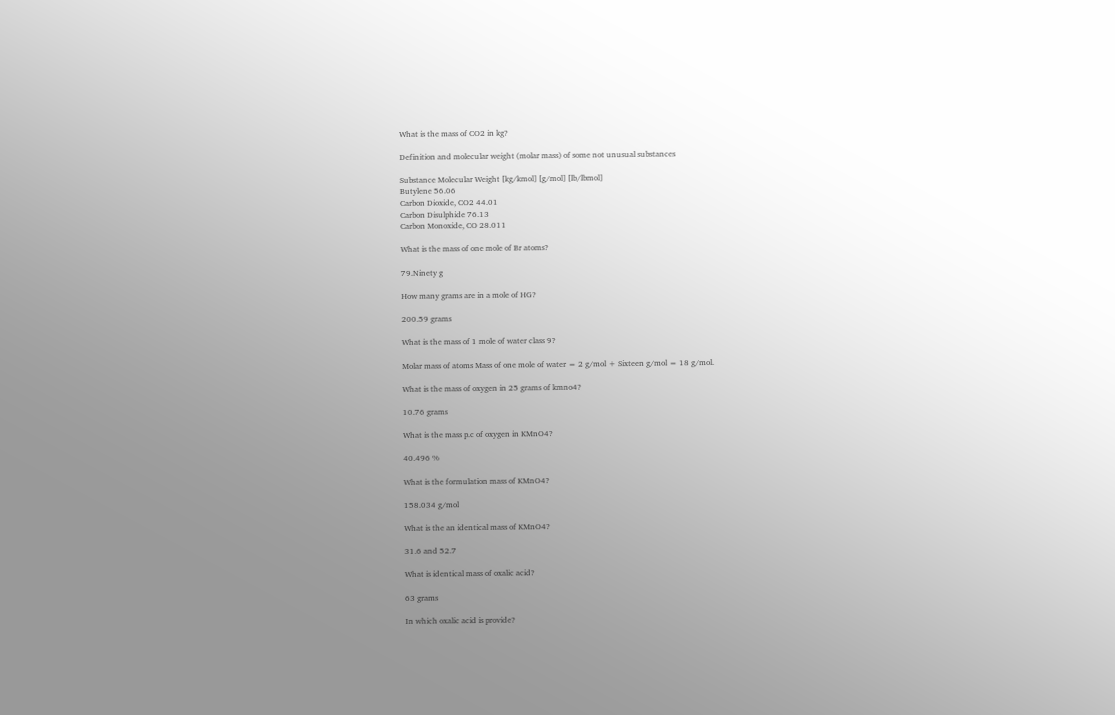What is the mass of CO2 in kg?

Definition and molecular weight (molar mass) of some not unusual substances

Substance Molecular Weight [kg/kmol] [g/mol] [lb/lbmol]
Butylene 56.06
Carbon Dioxide, CO2 44.01
Carbon Disulphide 76.13
Carbon Monoxide, CO 28.011

What is the mass of one mole of Br atoms?

79.Ninety g

How many grams are in a mole of HG?

200.59 grams

What is the mass of 1 mole of water class 9?

Molar mass of atoms Mass of one mole of water = 2 g/mol + Sixteen g/mol = 18 g/mol.

What is the mass of oxygen in 25 grams of kmno4?

10.76 grams

What is the mass p.c of oxygen in KMnO4?

40.496 %

What is the formulation mass of KMnO4?

158.034 g/mol

What is the an identical mass of KMnO4?

31.6 and 52.7

What is identical mass of oxalic acid?

63 grams

In which oxalic acid is provide?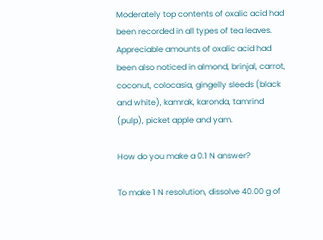Moderately top contents of oxalic acid had been recorded in all types of tea leaves. Appreciable amounts of oxalic acid had been also noticed in almond, brinjal, carrot, coconut, colocasia, gingelly sleeds (black and white), kamrak, karonda, tamrind (pulp), picket apple and yam.

How do you make a 0.1 N answer?

To make 1 N resolution, dissolve 40.00 g of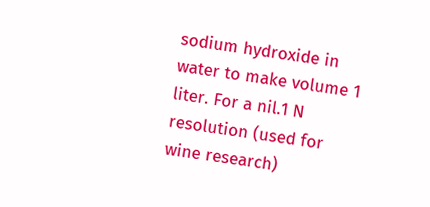sodium hydroxide in water to make volume 1 liter. For a nil.1 N resolution (used for wine research)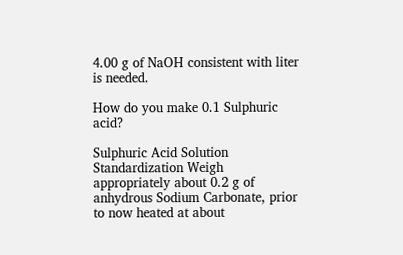4.00 g of NaOH consistent with liter is needed.

How do you make 0.1 Sulphuric acid?

Sulphuric Acid Solution Standardization Weigh appropriately about 0.2 g of anhydrous Sodium Carbonate, prior to now heated at about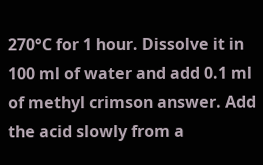270°C for 1 hour. Dissolve it in 100 ml of water and add 0.1 ml of methyl crimson answer. Add the acid slowly from a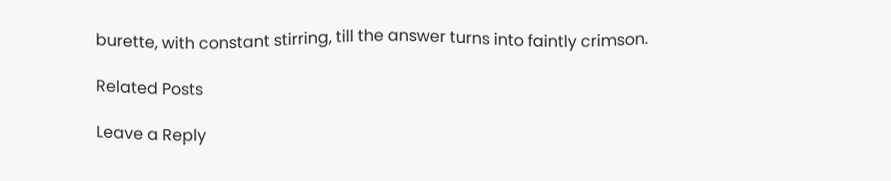burette, with constant stirring, till the answer turns into faintly crimson.

Related Posts

Leave a Reply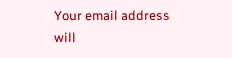Your email address will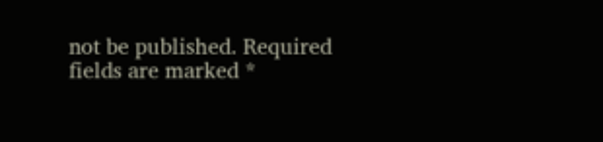not be published. Required fields are marked *